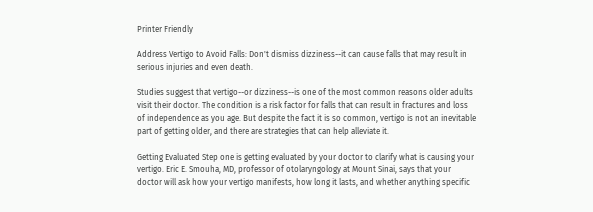Printer Friendly

Address Vertigo to Avoid Falls: Don't dismiss dizziness--it can cause falls that may result in serious injuries and even death.

Studies suggest that vertigo--or dizziness--is one of the most common reasons older adults visit their doctor. The condition is a risk factor for falls that can result in fractures and loss of independence as you age. But despite the fact it is so common, vertigo is not an inevitable part of getting older, and there are strategies that can help alleviate it.

Getting Evaluated Step one is getting evaluated by your doctor to clarify what is causing your vertigo. Eric E. Smouha, MD, professor of otolaryngology at Mount Sinai, says that your doctor will ask how your vertigo manifests, how long it lasts, and whether anything specific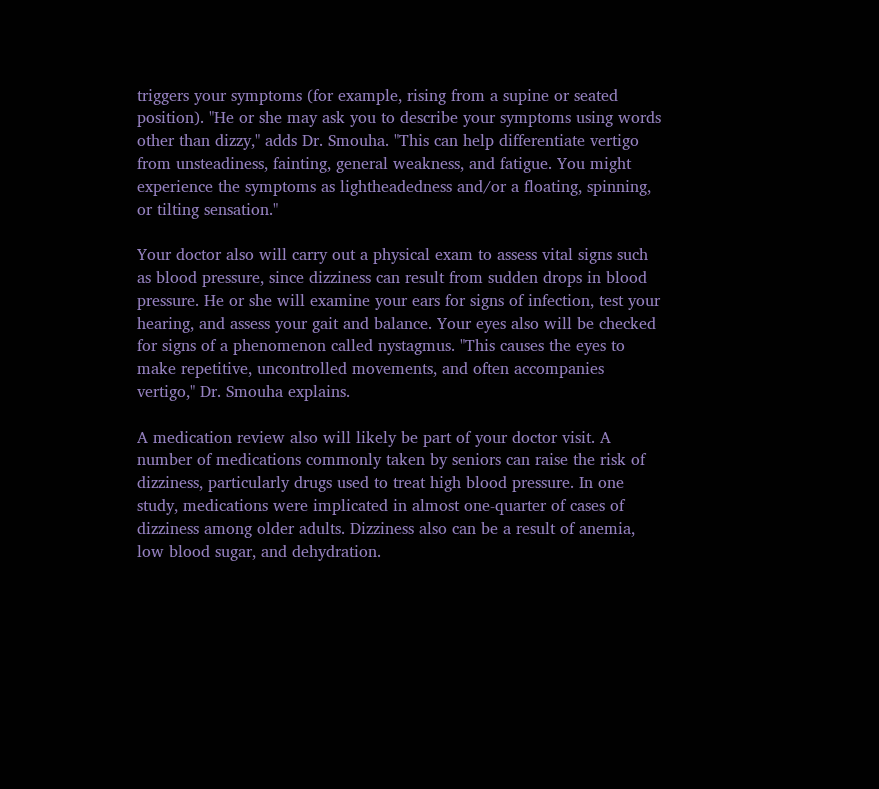triggers your symptoms (for example, rising from a supine or seated position). "He or she may ask you to describe your symptoms using words other than dizzy," adds Dr. Smouha. "This can help differentiate vertigo from unsteadiness, fainting, general weakness, and fatigue. You might experience the symptoms as lightheadedness and/or a floating, spinning, or tilting sensation."

Your doctor also will carry out a physical exam to assess vital signs such as blood pressure, since dizziness can result from sudden drops in blood pressure. He or she will examine your ears for signs of infection, test your hearing, and assess your gait and balance. Your eyes also will be checked for signs of a phenomenon called nystagmus. "This causes the eyes to make repetitive, uncontrolled movements, and often accompanies vertigo," Dr. Smouha explains.

A medication review also will likely be part of your doctor visit. A number of medications commonly taken by seniors can raise the risk of dizziness, particularly drugs used to treat high blood pressure. In one study, medications were implicated in almost one-quarter of cases of dizziness among older adults. Dizziness also can be a result of anemia, low blood sugar, and dehydration.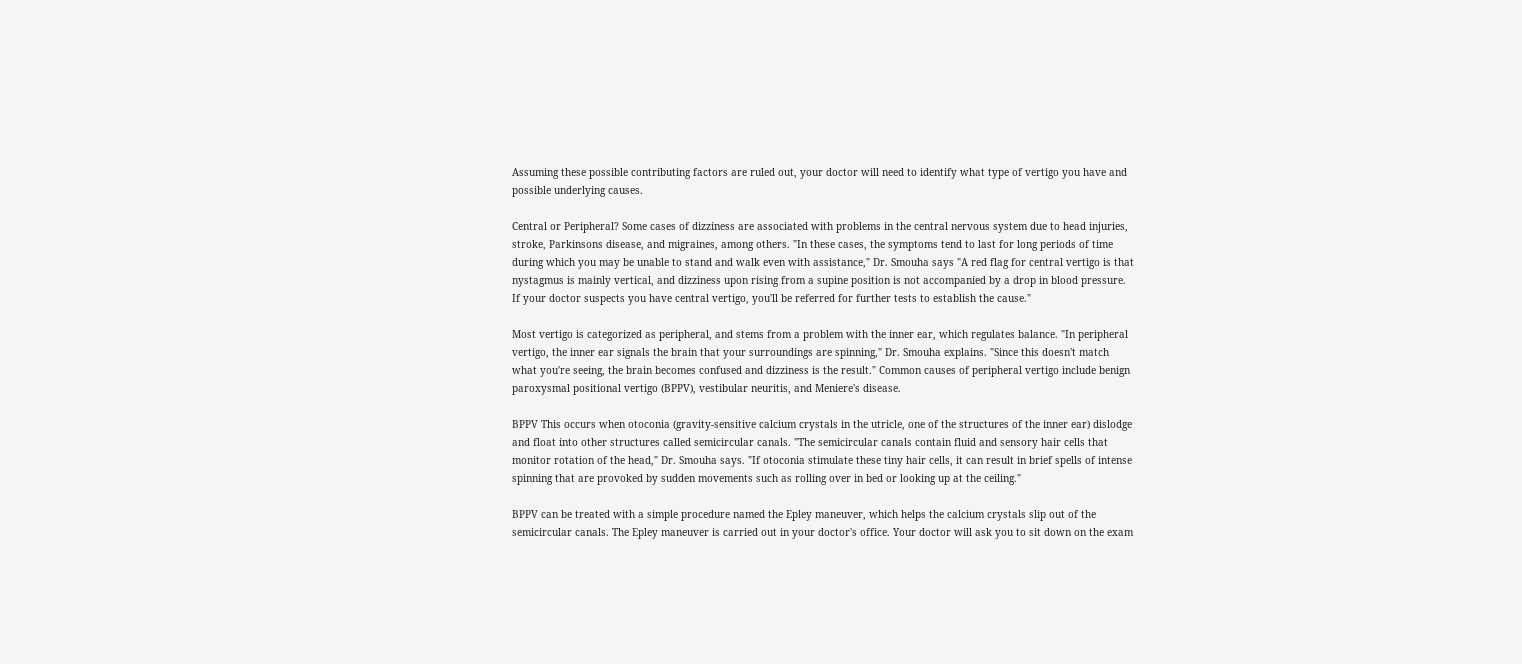Assuming these possible contributing factors are ruled out, your doctor will need to identify what type of vertigo you have and possible underlying causes.

Central or Peripheral? Some cases of dizziness are associated with problems in the central nervous system due to head injuries, stroke, Parkinsons disease, and migraines, among others. "In these cases, the symptoms tend to last for long periods of time during which you may be unable to stand and walk even with assistance," Dr. Smouha says "A red flag for central vertigo is that nystagmus is mainly vertical, and dizziness upon rising from a supine position is not accompanied by a drop in blood pressure. If your doctor suspects you have central vertigo, you'll be referred for further tests to establish the cause."

Most vertigo is categorized as peripheral, and stems from a problem with the inner ear, which regulates balance. "In peripheral vertigo, the inner ear signals the brain that your surroundings are spinning," Dr. Smouha explains. "Since this doesn't match what you're seeing, the brain becomes confused and dizziness is the result." Common causes of peripheral vertigo include benign paroxysmal positional vertigo (BPPV), vestibular neuritis, and Meniere's disease.

BPPV This occurs when otoconia (gravity-sensitive calcium crystals in the utricle, one of the structures of the inner ear) dislodge and float into other structures called semicircular canals. "The semicircular canals contain fluid and sensory hair cells that monitor rotation of the head," Dr. Smouha says. "If otoconia stimulate these tiny hair cells, it can result in brief spells of intense spinning that are provoked by sudden movements such as rolling over in bed or looking up at the ceiling."

BPPV can be treated with a simple procedure named the Epley maneuver, which helps the calcium crystals slip out of the semicircular canals. The Epley maneuver is carried out in your doctor's office. Your doctor will ask you to sit down on the exam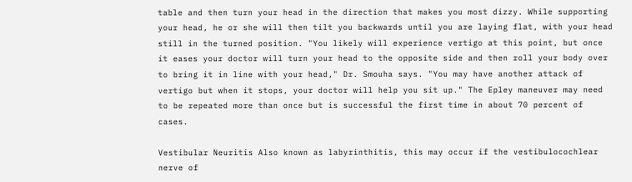table and then turn your head in the direction that makes you most dizzy. While supporting your head, he or she will then tilt you backwards until you are laying flat, with your head still in the turned position. "You likely will experience vertigo at this point, but once it eases your doctor will turn your head to the opposite side and then roll your body over to bring it in line with your head," Dr. Smouha says. "You may have another attack of vertigo but when it stops, your doctor will help you sit up." The Epley maneuver may need to be repeated more than once but is successful the first time in about 70 percent of cases.

Vestibular Neuritis Also known as labyrinthitis, this may occur if the vestibulocochlear nerve of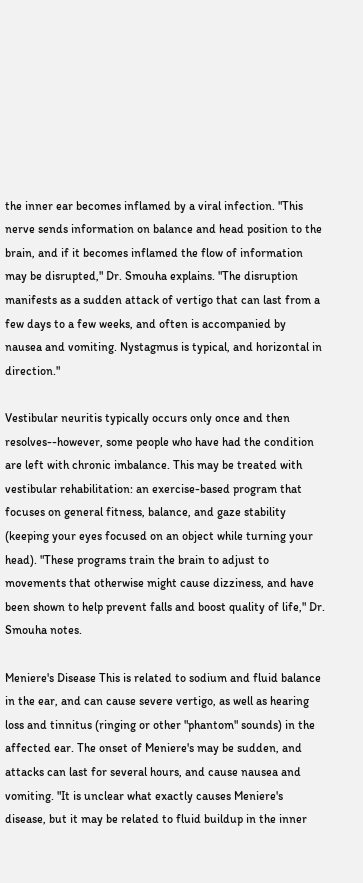the inner ear becomes inflamed by a viral infection. "This nerve sends information on balance and head position to the brain, and if it becomes inflamed the flow of information may be disrupted," Dr. Smouha explains. "The disruption manifests as a sudden attack of vertigo that can last from a few days to a few weeks, and often is accompanied by nausea and vomiting. Nystagmus is typical, and horizontal in direction."

Vestibular neuritis typically occurs only once and then resolves--however, some people who have had the condition are left with chronic imbalance. This may be treated with vestibular rehabilitation: an exercise-based program that focuses on general fitness, balance, and gaze stability (keeping your eyes focused on an object while turning your head). "These programs train the brain to adjust to movements that otherwise might cause dizziness, and have been shown to help prevent falls and boost quality of life," Dr. Smouha notes.

Meniere's Disease This is related to sodium and fluid balance in the ear, and can cause severe vertigo, as well as hearing loss and tinnitus (ringing or other "phantom" sounds) in the affected ear. The onset of Meniere's may be sudden, and attacks can last for several hours, and cause nausea and vomiting. "It is unclear what exactly causes Meniere's disease, but it may be related to fluid buildup in the inner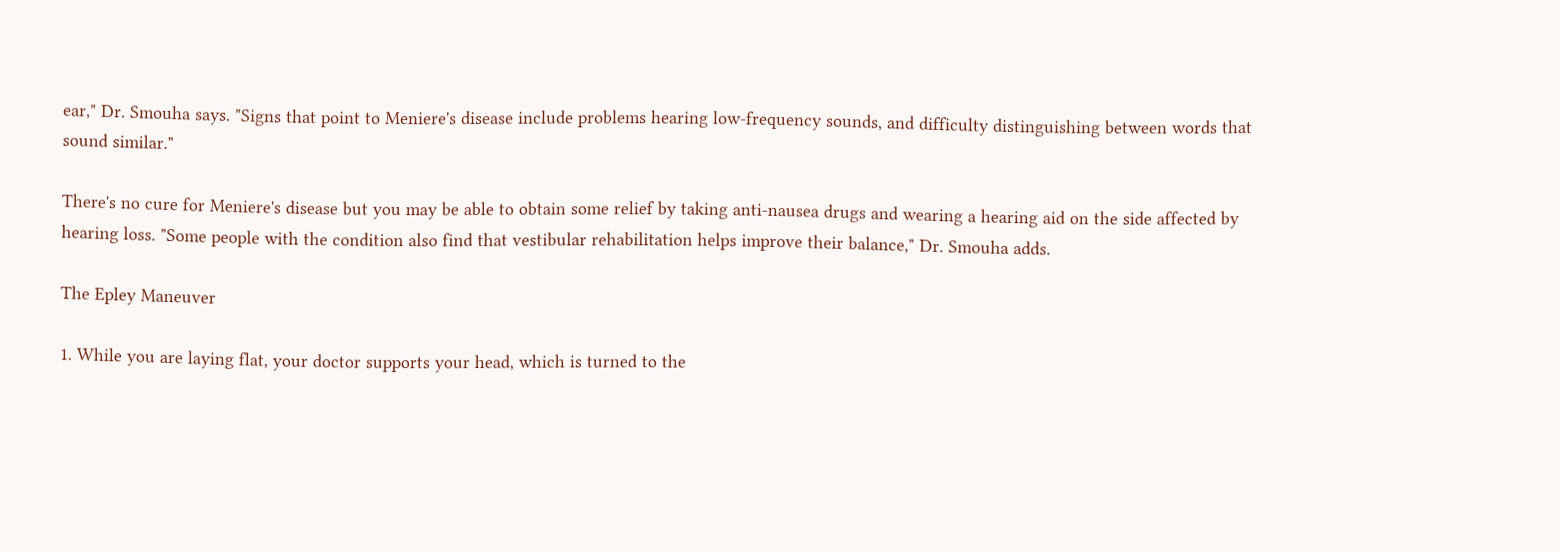ear," Dr. Smouha says. "Signs that point to Meniere's disease include problems hearing low-frequency sounds, and difficulty distinguishing between words that sound similar."

There's no cure for Meniere's disease but you may be able to obtain some relief by taking anti-nausea drugs and wearing a hearing aid on the side affected by hearing loss. "Some people with the condition also find that vestibular rehabilitation helps improve their balance," Dr. Smouha adds.

The Epley Maneuver

1. While you are laying flat, your doctor supports your head, which is turned to the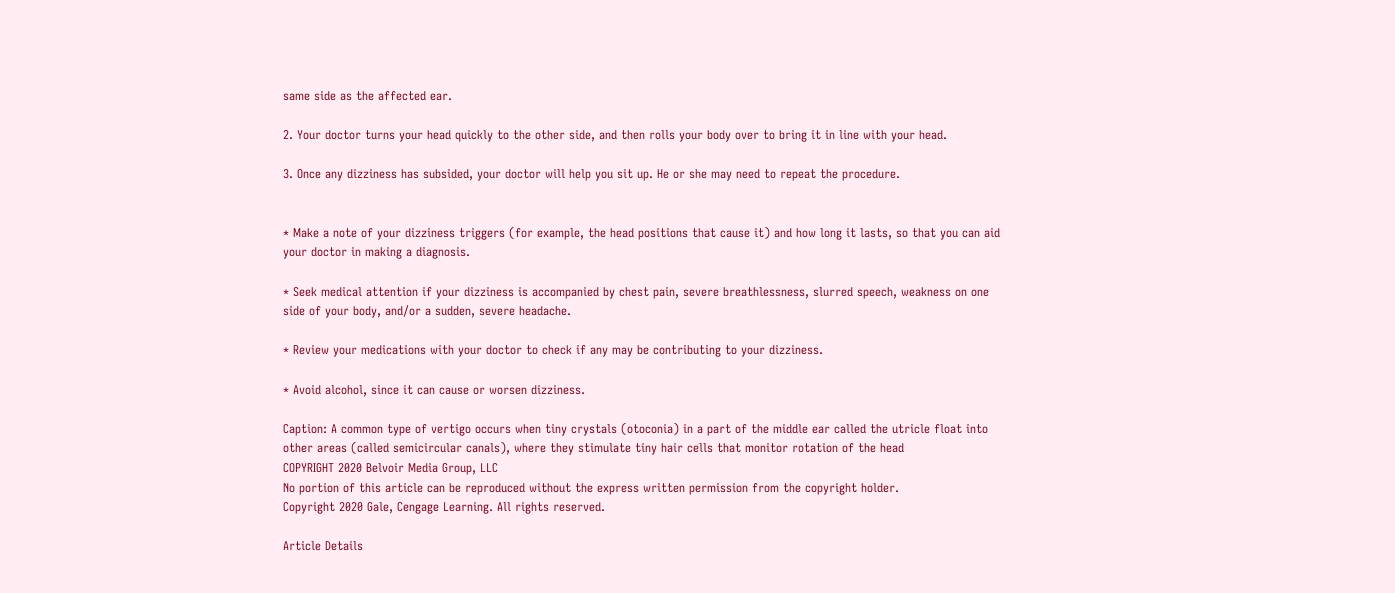same side as the affected ear.

2. Your doctor turns your head quickly to the other side, and then rolls your body over to bring it in line with your head.

3. Once any dizziness has subsided, your doctor will help you sit up. He or she may need to repeat the procedure.


* Make a note of your dizziness triggers (for example, the head positions that cause it) and how long it lasts, so that you can aid your doctor in making a diagnosis.

* Seek medical attention if your dizziness is accompanied by chest pain, severe breathlessness, slurred speech, weakness on one side of your body, and/or a sudden, severe headache.

* Review your medications with your doctor to check if any may be contributing to your dizziness.

* Avoid alcohol, since it can cause or worsen dizziness.

Caption: A common type of vertigo occurs when tiny crystals (otoconia) in a part of the middle ear called the utricle float into other areas (called semicircular canals), where they stimulate tiny hair cells that monitor rotation of the head
COPYRIGHT 2020 Belvoir Media Group, LLC
No portion of this article can be reproduced without the express written permission from the copyright holder.
Copyright 2020 Gale, Cengage Learning. All rights reserved.

Article Details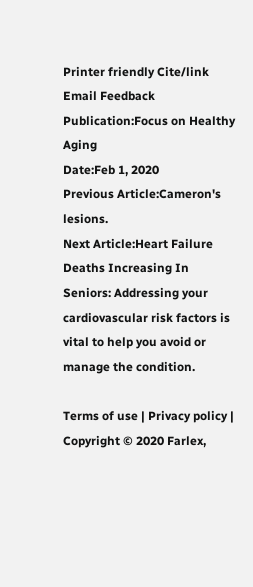Printer friendly Cite/link Email Feedback
Publication:Focus on Healthy Aging
Date:Feb 1, 2020
Previous Article:Cameron's lesions.
Next Article:Heart Failure Deaths Increasing In Seniors: Addressing your cardiovascular risk factors is vital to help you avoid or manage the condition.

Terms of use | Privacy policy | Copyright © 2020 Farlex,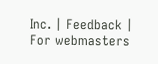Inc. | Feedback | For webmasters